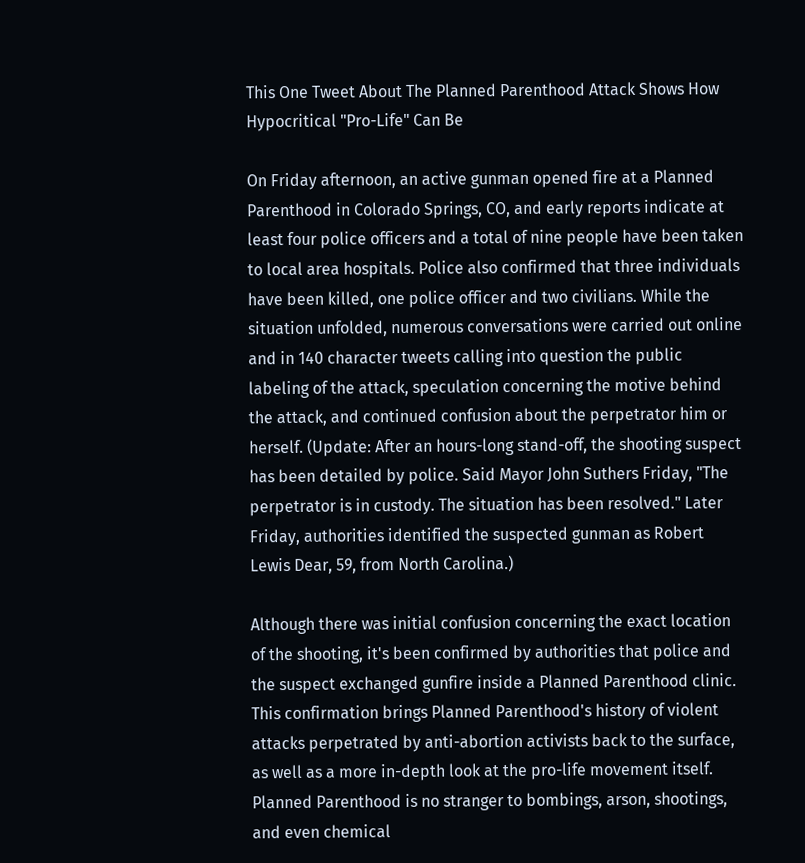This One Tweet About The Planned Parenthood Attack Shows How Hypocritical "Pro-Life" Can Be

On Friday afternoon, an active gunman opened fire at a Planned Parenthood in Colorado Springs, CO, and early reports indicate at least four police officers and a total of nine people have been taken to local area hospitals. Police also confirmed that three individuals have been killed, one police officer and two civilians. While the situation unfolded, numerous conversations were carried out online and in 140 character tweets calling into question the public labeling of the attack, speculation concerning the motive behind the attack, and continued confusion about the perpetrator him or herself. (Update: After an hours-long stand-off, the shooting suspect has been detailed by police. Said Mayor John Suthers Friday, "The perpetrator is in custody. The situation has been resolved." Later Friday, authorities identified the suspected gunman as Robert Lewis Dear, 59, from North Carolina.)

Although there was initial confusion concerning the exact location of the shooting, it's been confirmed by authorities that police and the suspect exchanged gunfire inside a Planned Parenthood clinic. This confirmation brings Planned Parenthood's history of violent attacks perpetrated by anti-abortion activists back to the surface, as well as a more in-depth look at the pro-life movement itself. Planned Parenthood is no stranger to bombings, arson, shootings, and even chemical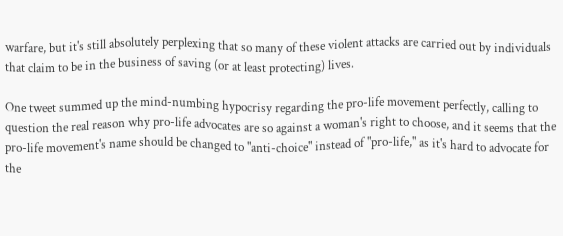warfare, but it's still absolutely perplexing that so many of these violent attacks are carried out by individuals that claim to be in the business of saving (or at least protecting) lives.

One tweet summed up the mind-numbing hypocrisy regarding the pro-life movement perfectly, calling to question the real reason why pro-life advocates are so against a woman's right to choose, and it seems that the pro-life movement's name should be changed to "anti-choice" instead of "pro-life," as it's hard to advocate for the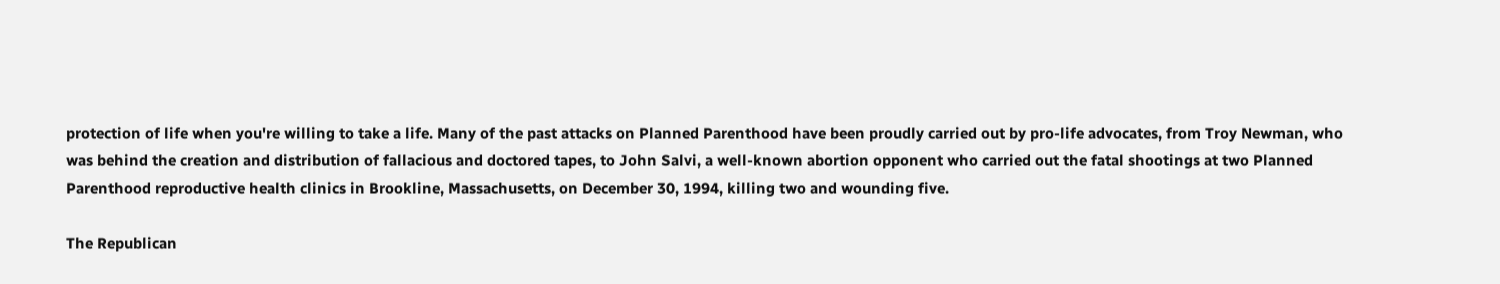protection of life when you're willing to take a life. Many of the past attacks on Planned Parenthood have been proudly carried out by pro-life advocates, from Troy Newman, who was behind the creation and distribution of fallacious and doctored tapes, to John Salvi, a well-known abortion opponent who carried out the fatal shootings at two Planned Parenthood reproductive health clinics in Brookline, Massachusetts, on December 30, 1994, killing two and wounding five.

The Republican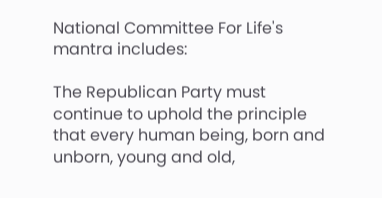National Committee For Life's mantra includes:

The Republican Party must continue to uphold the principle that every human being, born and unborn, young and old,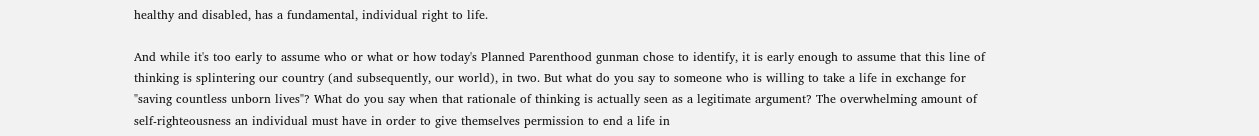healthy and disabled, has a fundamental, individual right to life.

And while it's too early to assume who or what or how today's Planned Parenthood gunman chose to identify, it is early enough to assume that this line of thinking is splintering our country (and subsequently, our world), in two. But what do you say to someone who is willing to take a life in exchange for "saving countless unborn lives"? What do you say when that rationale of thinking is actually seen as a legitimate argument? The overwhelming amount of self-righteousness an individual must have in order to give themselves permission to end a life in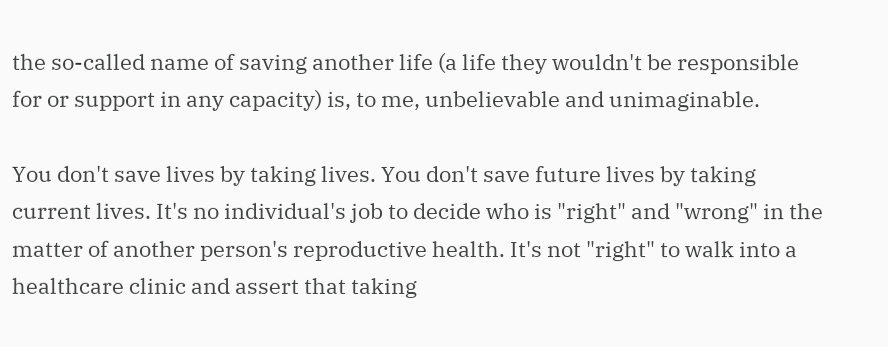the so-called name of saving another life (a life they wouldn't be responsible for or support in any capacity) is, to me, unbelievable and unimaginable.

You don't save lives by taking lives. You don't save future lives by taking current lives. It's no individual's job to decide who is "right" and "wrong" in the matter of another person's reproductive health. It's not "right" to walk into a healthcare clinic and assert that taking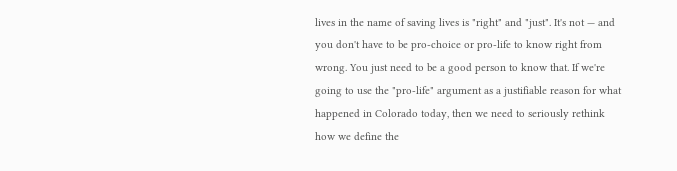lives in the name of saving lives is "right" and "just". It's not — and you don't have to be pro-choice or pro-life to know right from wrong. You just need to be a good person to know that. If we're going to use the "pro-life" argument as a justifiable reason for what happened in Colorado today, then we need to seriously rethink how we define the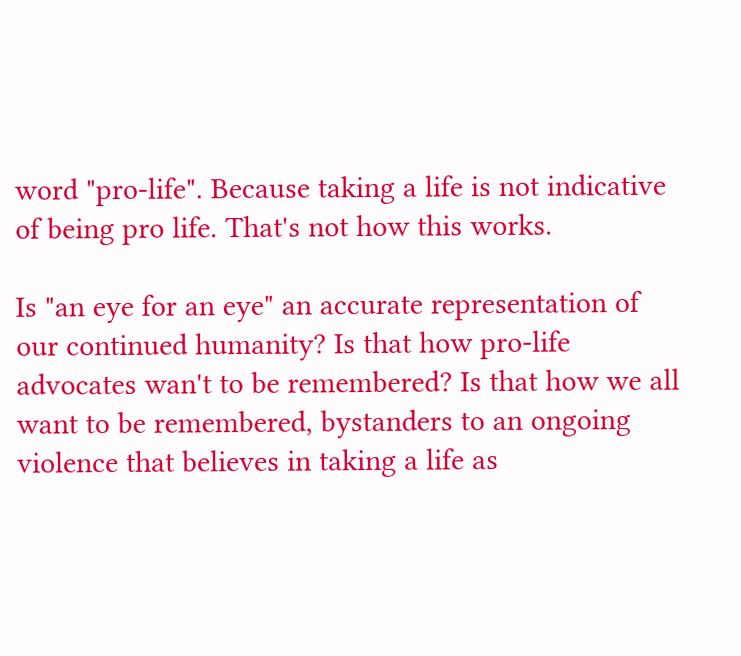word "pro-life". Because taking a life is not indicative of being pro life. That's not how this works.

Is "an eye for an eye" an accurate representation of our continued humanity? Is that how pro-life advocates wan't to be remembered? Is that how we all want to be remembered, bystanders to an ongoing violence that believes in taking a life as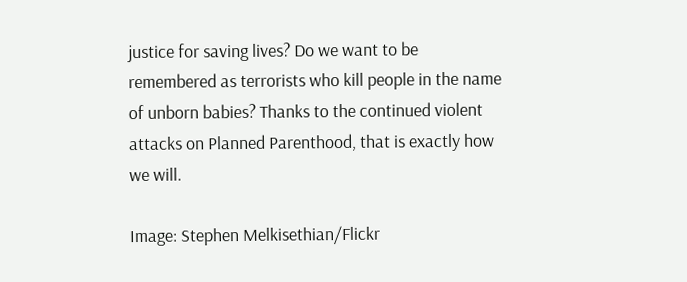justice for saving lives? Do we want to be remembered as terrorists who kill people in the name of unborn babies? Thanks to the continued violent attacks on Planned Parenthood, that is exactly how we will.

Image: Stephen Melkisethian/Flickr